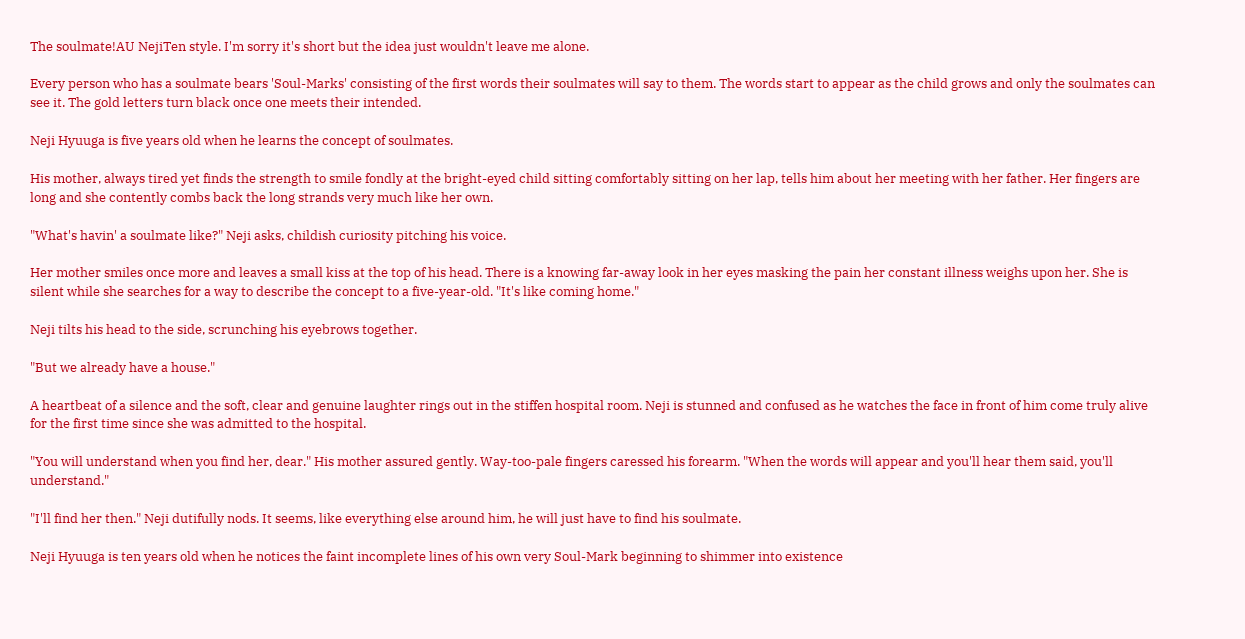The soulmate!AU NejiTen style. I'm sorry it's short but the idea just wouldn't leave me alone.

Every person who has a soulmate bears 'Soul-Marks' consisting of the first words their soulmates will say to them. The words start to appear as the child grows and only the soulmates can see it. The gold letters turn black once one meets their intended.

Neji Hyuuga is five years old when he learns the concept of soulmates.

His mother, always tired yet finds the strength to smile fondly at the bright-eyed child sitting comfortably sitting on her lap, tells him about her meeting with her father. Her fingers are long and she contently combs back the long strands very much like her own.

"What's havin' a soulmate like?" Neji asks, childish curiosity pitching his voice.

Her mother smiles once more and leaves a small kiss at the top of his head. There is a knowing far-away look in her eyes masking the pain her constant illness weighs upon her. She is silent while she searches for a way to describe the concept to a five-year-old. "It's like coming home."

Neji tilts his head to the side, scrunching his eyebrows together.

"But we already have a house."

A heartbeat of a silence and the soft, clear and genuine laughter rings out in the stiffen hospital room. Neji is stunned and confused as he watches the face in front of him come truly alive for the first time since she was admitted to the hospital.

"You will understand when you find her, dear." His mother assured gently. Way-too-pale fingers caressed his forearm. "When the words will appear and you'll hear them said, you'll understand."

"I'll find her then." Neji dutifully nods. It seems, like everything else around him, he will just have to find his soulmate.

Neji Hyuuga is ten years old when he notices the faint incomplete lines of his own very Soul-Mark beginning to shimmer into existence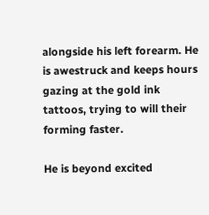alongside his left forearm. He is awestruck and keeps hours gazing at the gold ink tattoos, trying to will their forming faster.

He is beyond excited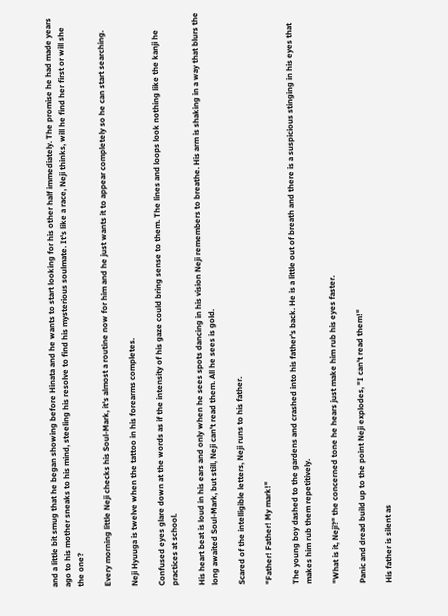and a little bit smug that he began showing before Hinata and he wants to start looking for his other half immediately. The promise he had made years ago to his mother sneaks to his mind, steeling his resolve to find his mysterious soulmate. It's like a race, Neji thinks, will he find her first or will she the one?

Every morning little Neji checks his Soul-Mark, it's almost a routine now for him and he just wants it to appear completely so he can start searching.

Neji Hyuuga is twelve when the tattoo in his forearms completes.

Confused eyes glare down at the words as if the intensity of his gaze could bring sense to them. The lines and loops look nothing like the kanji he practices at school.

His heart beat is loud in his ears and only when he sees spots dancing in his vision Neji remembers to breathe. His arm is shaking in a way that blurs the long awaited Soul-Mark, but still, Neji can't read them. All he sees is gold.

Scared of the intelligible letters, Neji runs to his father.

"Father! Father! My mark!"

The young boy dashed to the gardens and crashed into his father's back. He is a little out of breath and there is a suspicious stinging in his eyes that makes him rub them repetitively.

"What is it, Neji?" the concerned tone he hears just make him rub his eyes faster.

Panic and dread build up to the point Neji explodes, "I can't read them!"

His father is silent as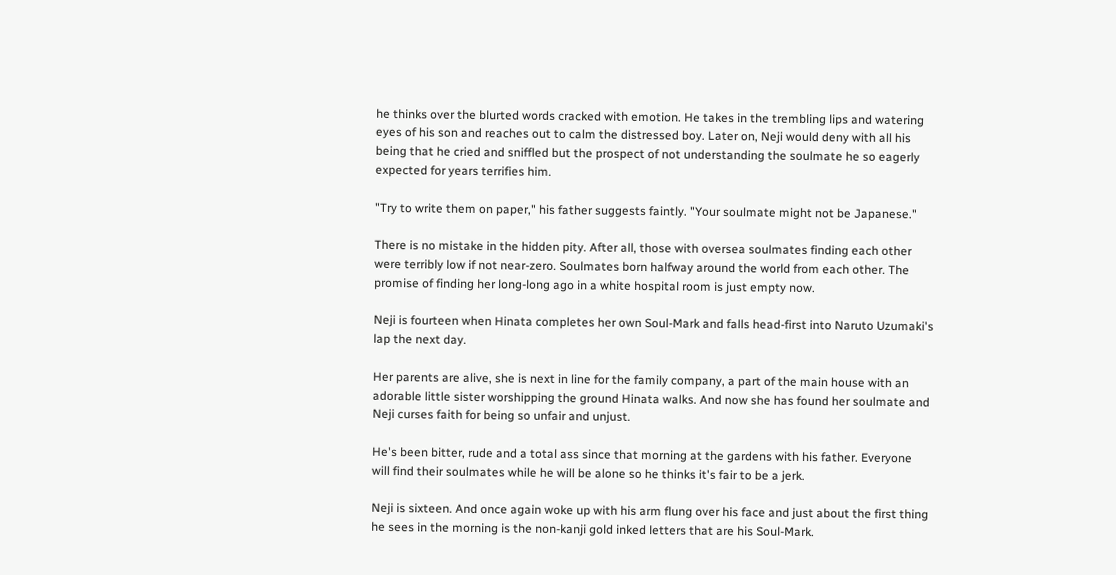he thinks over the blurted words cracked with emotion. He takes in the trembling lips and watering eyes of his son and reaches out to calm the distressed boy. Later on, Neji would deny with all his being that he cried and sniffled but the prospect of not understanding the soulmate he so eagerly expected for years terrifies him.

"Try to write them on paper," his father suggests faintly. "Your soulmate might not be Japanese."

There is no mistake in the hidden pity. After all, those with oversea soulmates finding each other were terribly low if not near-zero. Soulmates born halfway around the world from each other. The promise of finding her long-long ago in a white hospital room is just empty now.

Neji is fourteen when Hinata completes her own Soul-Mark and falls head-first into Naruto Uzumaki's lap the next day.

Her parents are alive, she is next in line for the family company, a part of the main house with an adorable little sister worshipping the ground Hinata walks. And now she has found her soulmate and Neji curses faith for being so unfair and unjust.

He's been bitter, rude and a total ass since that morning at the gardens with his father. Everyone will find their soulmates while he will be alone so he thinks it's fair to be a jerk.

Neji is sixteen. And once again woke up with his arm flung over his face and just about the first thing he sees in the morning is the non-kanji gold inked letters that are his Soul-Mark.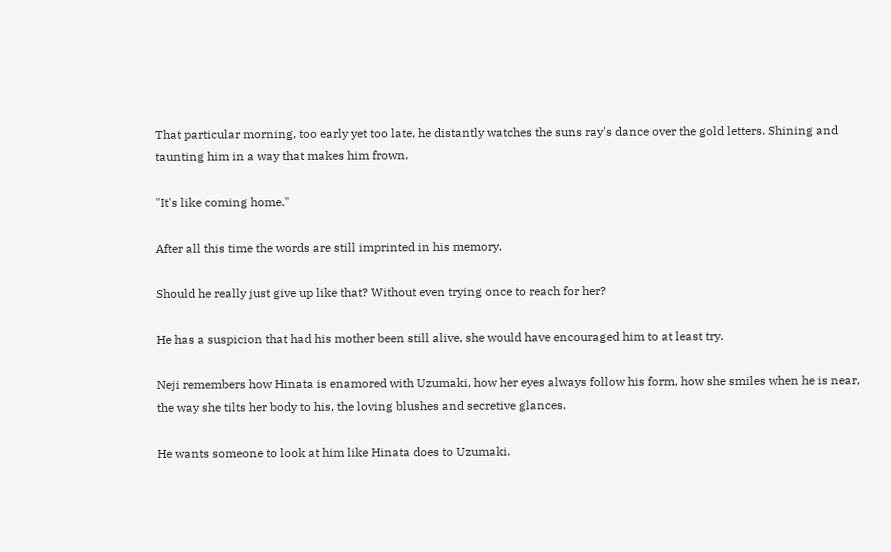That particular morning, too early yet too late, he distantly watches the suns ray's dance over the gold letters. Shining and taunting him in a way that makes him frown.

"It's like coming home."

After all this time the words are still imprinted in his memory.

Should he really just give up like that? Without even trying once to reach for her?

He has a suspicion that had his mother been still alive, she would have encouraged him to at least try.

Neji remembers how Hinata is enamored with Uzumaki, how her eyes always follow his form, how she smiles when he is near, the way she tilts her body to his, the loving blushes and secretive glances.

He wants someone to look at him like Hinata does to Uzumaki.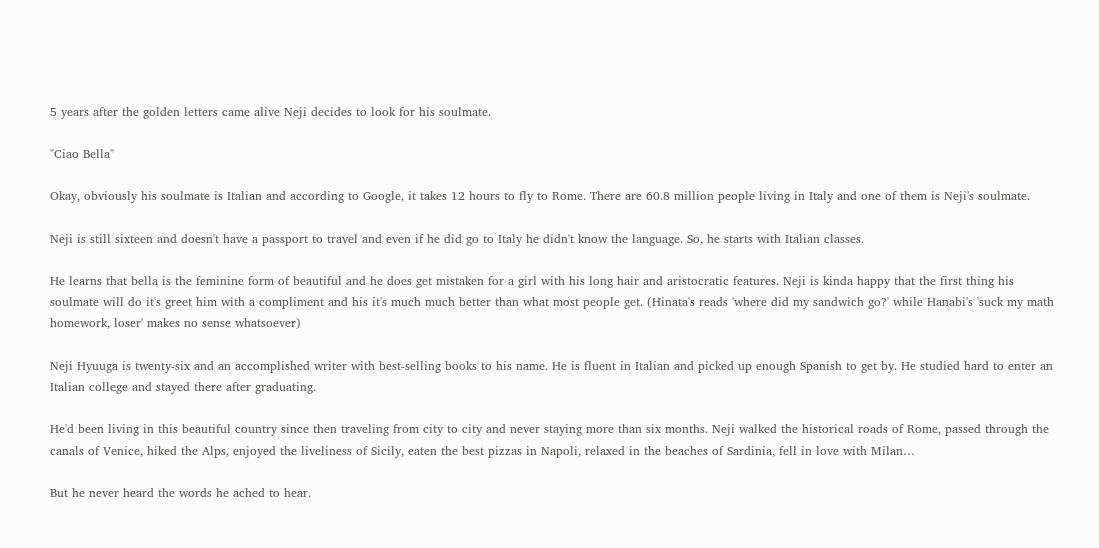5 years after the golden letters came alive Neji decides to look for his soulmate.

"Ciao Bella"

Okay, obviously his soulmate is Italian and according to Google, it takes 12 hours to fly to Rome. There are 60.8 million people living in Italy and one of them is Neji's soulmate.

Neji is still sixteen and doesn't have a passport to travel and even if he did go to Italy he didn't know the language. So, he starts with Italian classes.

He learns that bella is the feminine form of beautiful and he does get mistaken for a girl with his long hair and aristocratic features. Neji is kinda happy that the first thing his soulmate will do it's greet him with a compliment and his it's much much better than what most people get. (Hinata's reads 'where did my sandwich go?' while Hanabi's 'suck my math homework, loser' makes no sense whatsoever)

Neji Hyuuga is twenty-six and an accomplished writer with best-selling books to his name. He is fluent in Italian and picked up enough Spanish to get by. He studied hard to enter an Italian college and stayed there after graduating.

He'd been living in this beautiful country since then traveling from city to city and never staying more than six months. Neji walked the historical roads of Rome, passed through the canals of Venice, hiked the Alps, enjoyed the liveliness of Sicily, eaten the best pizzas in Napoli, relaxed in the beaches of Sardinia, fell in love with Milan…

But he never heard the words he ached to hear.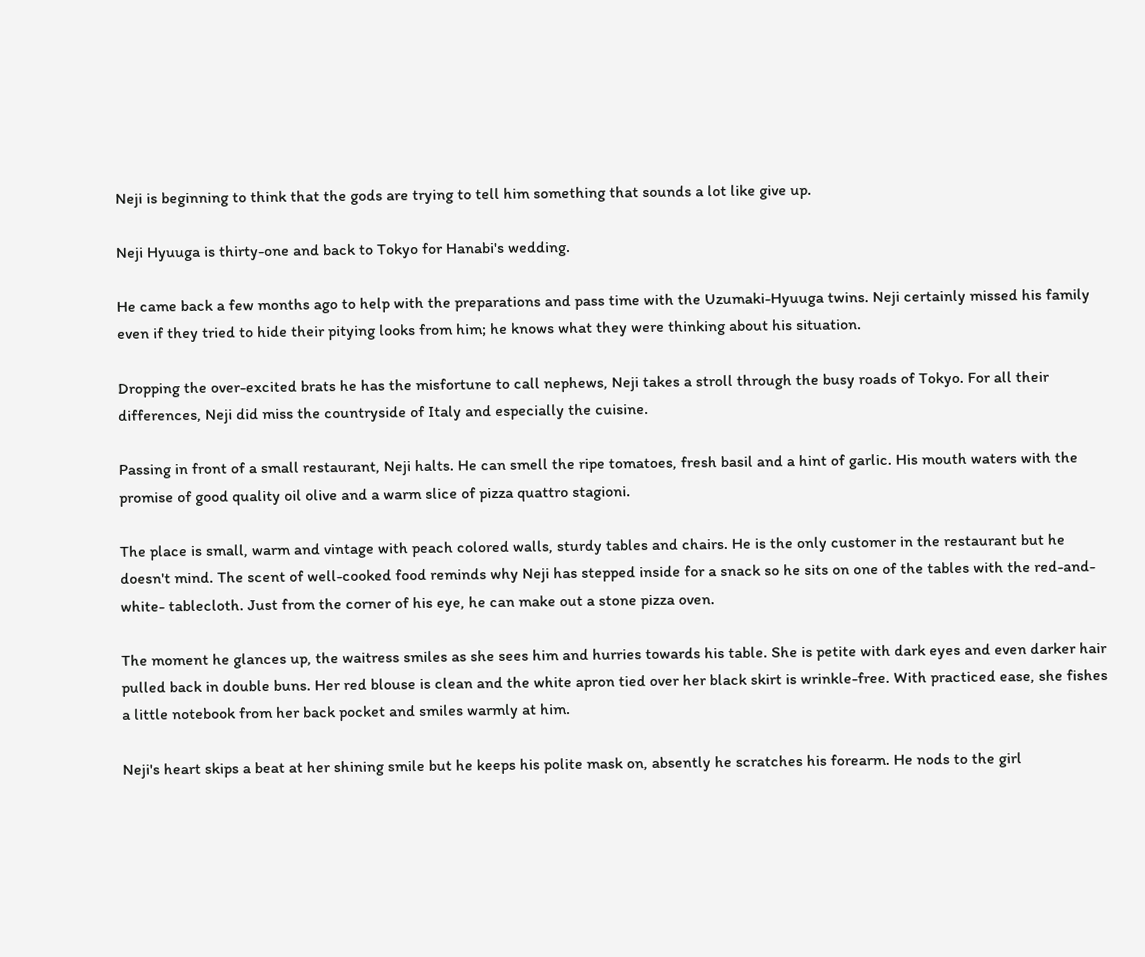Neji is beginning to think that the gods are trying to tell him something that sounds a lot like give up.

Neji Hyuuga is thirty-one and back to Tokyo for Hanabi's wedding.

He came back a few months ago to help with the preparations and pass time with the Uzumaki-Hyuuga twins. Neji certainly missed his family even if they tried to hide their pitying looks from him; he knows what they were thinking about his situation.

Dropping the over-excited brats he has the misfortune to call nephews, Neji takes a stroll through the busy roads of Tokyo. For all their differences, Neji did miss the countryside of Italy and especially the cuisine.

Passing in front of a small restaurant, Neji halts. He can smell the ripe tomatoes, fresh basil and a hint of garlic. His mouth waters with the promise of good quality oil olive and a warm slice of pizza quattro stagioni.

The place is small, warm and vintage with peach colored walls, sturdy tables and chairs. He is the only customer in the restaurant but he doesn't mind. The scent of well-cooked food reminds why Neji has stepped inside for a snack so he sits on one of the tables with the red-and-white- tablecloth. Just from the corner of his eye, he can make out a stone pizza oven.

The moment he glances up, the waitress smiles as she sees him and hurries towards his table. She is petite with dark eyes and even darker hair pulled back in double buns. Her red blouse is clean and the white apron tied over her black skirt is wrinkle-free. With practiced ease, she fishes a little notebook from her back pocket and smiles warmly at him.

Neji's heart skips a beat at her shining smile but he keeps his polite mask on, absently he scratches his forearm. He nods to the girl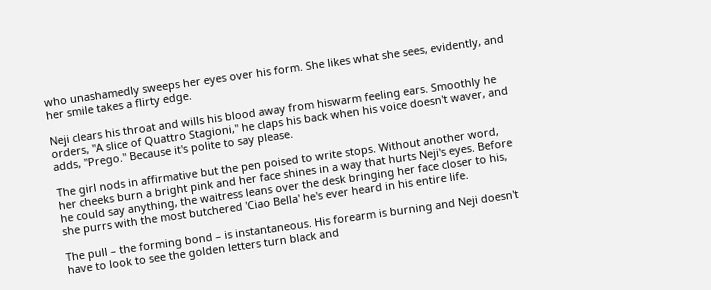who unashamedly sweeps her eyes over his form. She likes what she sees, evidently, and her smile takes a flirty edge.

Neji clears his throat and wills his blood away from hiswarm feeling ears. Smoothly he orders, "A slice of Quattro Stagioni," he claps his back when his voice doesn't waver, and adds, "Prego." Because it's polite to say please.

The girl nods in affirmative but the pen poised to write stops. Without another word, her cheeks burn a bright pink and her face shines in a way that hurts Neji's eyes. Before he could say anything, the waitress leans over the desk bringing her face closer to his, she purrs with the most butchered 'Ciao Bella' he's ever heard in his entire life.

The pull – the forming bond – is instantaneous. His forearm is burning and Neji doesn't have to look to see the golden letters turn black and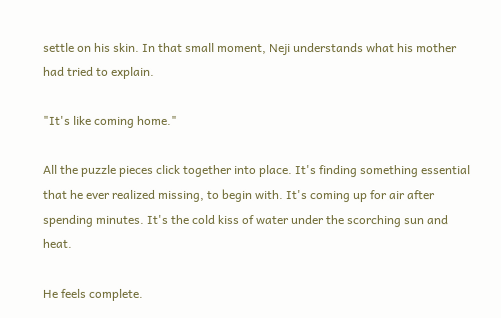settle on his skin. In that small moment, Neji understands what his mother had tried to explain.

"It's like coming home."

All the puzzle pieces click together into place. It's finding something essential that he ever realized missing, to begin with. It's coming up for air after spending minutes. It's the cold kiss of water under the scorching sun and heat.

He feels complete.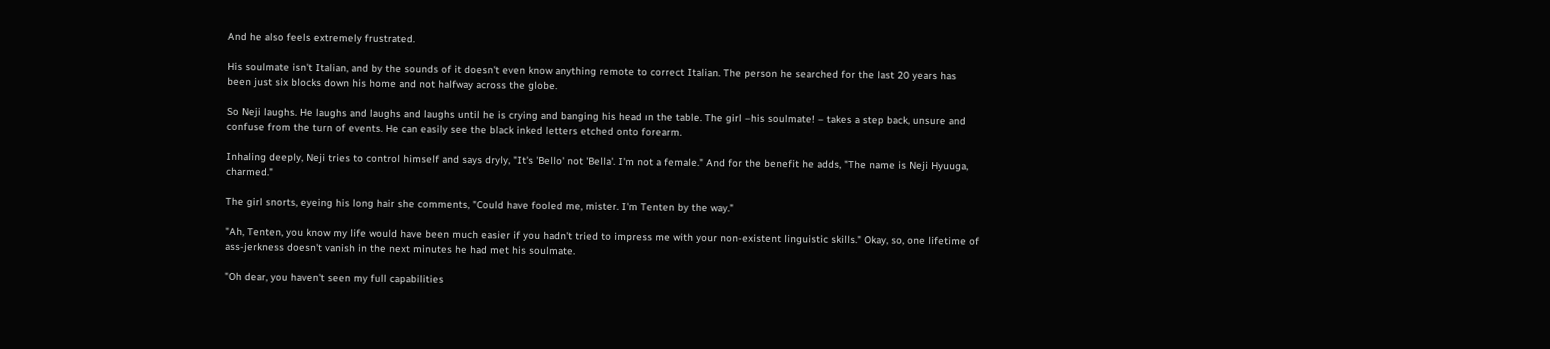And he also feels extremely frustrated.

His soulmate isn't Italian, and by the sounds of it doesn't even know anything remote to correct Italian. The person he searched for the last 20 years has been just six blocks down his home and not halfway across the globe.

So Neji laughs. He laughs and laughs and laughs until he is crying and banging his head ın the table. The girl –his soulmate! – takes a step back, unsure and confuse from the turn of events. He can easily see the black inked letters etched onto forearm.

Inhaling deeply, Neji tries to control himself and says dryly, "It's 'Bello' not 'Bella'. I'm not a female." And for the benefit he adds, "The name is Neji Hyuuga, charmed."

The girl snorts, eyeing his long hair she comments, "Could have fooled me, mister. I'm Tenten by the way."

"Ah, Tenten, you know my life would have been much easier if you hadn't tried to impress me with your non-existent linguistic skills." Okay, so, one lifetime of ass-jerkness doesn't vanish in the next minutes he had met his soulmate.

"Oh dear, you haven't seen my full capabilities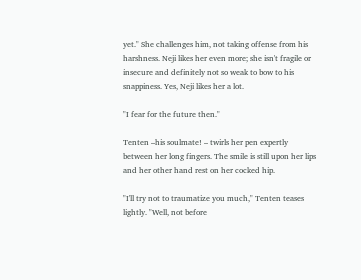yet." She challenges him, not taking offense from his harshness. Neji likes her even more; she isn't fragile or insecure and definitely not so weak to bow to his snappiness. Yes, Neji likes her a lot.

"I fear for the future then."

Tenten –his soulmate! – twirls her pen expertly between her long fingers. The smile is still upon her lips and her other hand rest on her cocked hip.

"I'll try not to traumatize you much," Tenten teases lightly. "Well, not before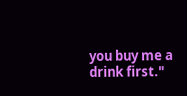you buy me a drink first."